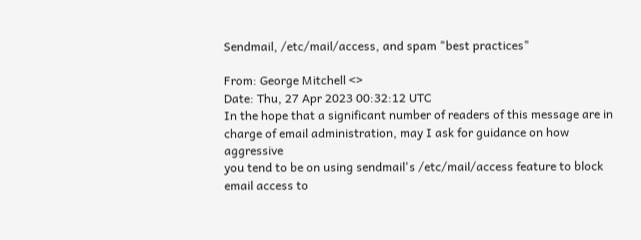Sendmail, /etc/mail/access, and spam "best practices"

From: George Mitchell <>
Date: Thu, 27 Apr 2023 00:32:12 UTC
In the hope that a significant number of readers of this message are in
charge of email administration, may I ask for guidance on how aggressive
you tend to be on using sendmail's /etc/mail/access feature to block
email access to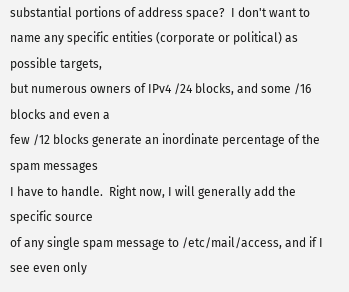substantial portions of address space?  I don't want to
name any specific entities (corporate or political) as possible targets,
but numerous owners of IPv4 /24 blocks, and some /16 blocks and even a
few /12 blocks generate an inordinate percentage of the spam messages
I have to handle.  Right now, I will generally add the specific source
of any single spam message to /etc/mail/access, and if I see even only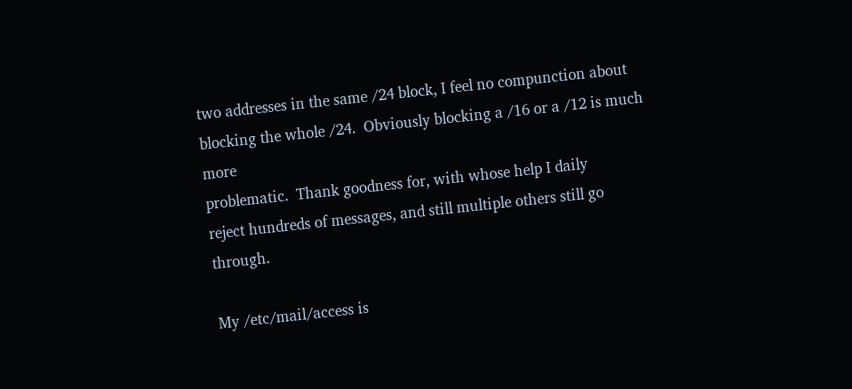two addresses in the same /24 block, I feel no compunction about
blocking the whole /24.  Obviously blocking a /16 or a /12 is much more
problematic.  Thank goodness for, with whose help I daily
reject hundreds of messages, and still multiple others still go through.

My /etc/mail/access is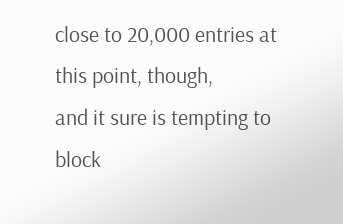close to 20,000 entries at this point, though,
and it sure is tempting to block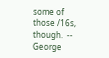some of those /16s, though.  -- George